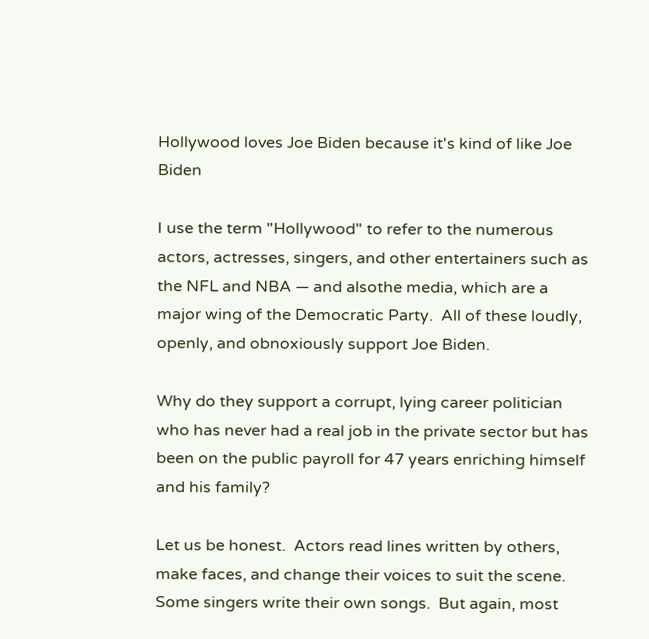Hollywood loves Joe Biden because it's kind of like Joe Biden

I use the term "Hollywood" to refer to the numerous actors, actresses, singers, and other entertainers such as the NFL and NBA — and alsothe media, which are a major wing of the Democratic Party.  All of these loudly, openly, and obnoxiously support Joe Biden.

Why do they support a corrupt, lying career politician who has never had a real job in the private sector but has been on the public payroll for 47 years enriching himself and his family?

Let us be honest.  Actors read lines written by others, make faces, and change their voices to suit the scene.  Some singers write their own songs.  But again, most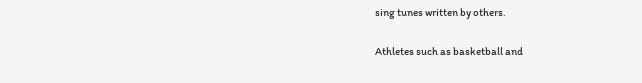sing tunes written by others.

Athletes such as basketball and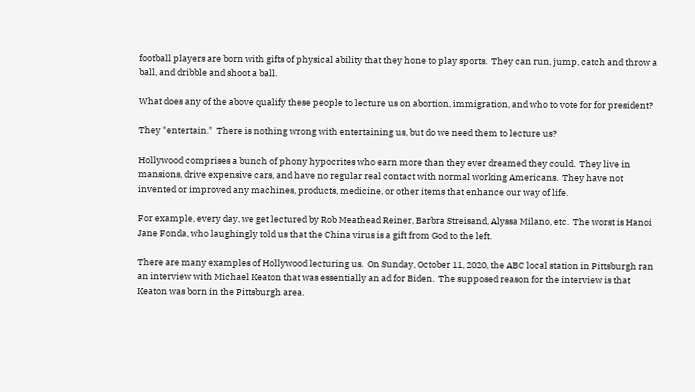football players are born with gifts of physical ability that they hone to play sports.  They can run, jump, catch and throw a ball, and dribble and shoot a ball.

What does any of the above qualify these people to lecture us on abortion, immigration, and who to vote for for president?

They "entertain."  There is nothing wrong with entertaining us, but do we need them to lecture us?

Hollywood comprises a bunch of phony hypocrites who earn more than they ever dreamed they could.  They live in mansions, drive expensive cars, and have no regular real contact with normal working Americans.  They have not invented or improved any machines, products, medicine, or other items that enhance our way of life.

For example, every day, we get lectured by Rob Meathead Reiner, Barbra Streisand, Alyssa Milano, etc.  The worst is Hanoi Jane Fonda, who laughingly told us that the China virus is a gift from God to the left.

There are many examples of Hollywood lecturing us.  On Sunday, October 11, 2020, the ABC local station in Pittsburgh ran an interview with Michael Keaton that was essentially an ad for Biden.  The supposed reason for the interview is that Keaton was born in the Pittsburgh area.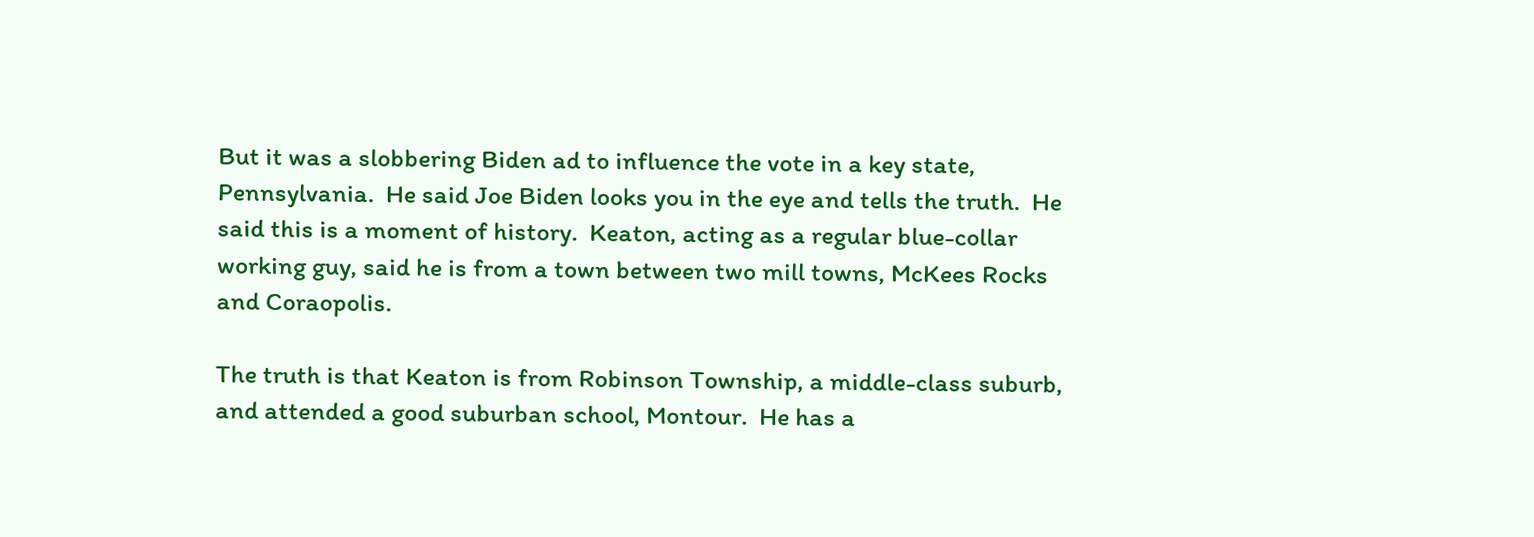But it was a slobbering Biden ad to influence the vote in a key state, Pennsylvania.  He said Joe Biden looks you in the eye and tells the truth.  He said this is a moment of history.  Keaton, acting as a regular blue-collar working guy, said he is from a town between two mill towns, McKees Rocks and Coraopolis.

The truth is that Keaton is from Robinson Township, a middle-class suburb, and attended a good suburban school, Montour.  He has a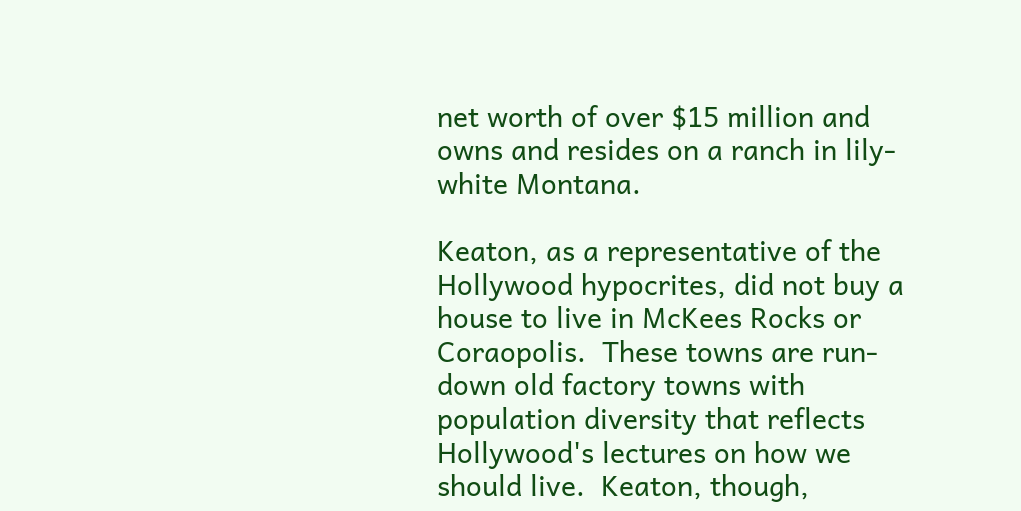net worth of over $15 million and owns and resides on a ranch in lily-white Montana.

Keaton, as a representative of the Hollywood hypocrites, did not buy a house to live in McKees Rocks or Coraopolis.  These towns are run-down old factory towns with population diversity that reflects Hollywood's lectures on how we should live.  Keaton, though,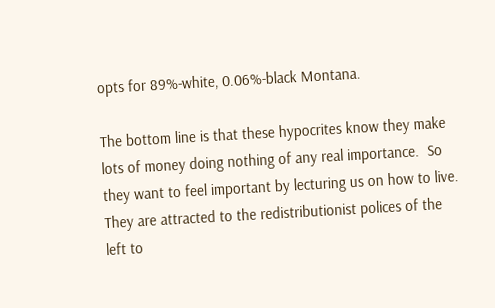opts for 89%-white, 0.06%-black Montana.

The bottom line is that these hypocrites know they make lots of money doing nothing of any real importance.  So they want to feel important by lecturing us on how to live.  They are attracted to the redistributionist polices of the left to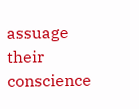assuage their conscience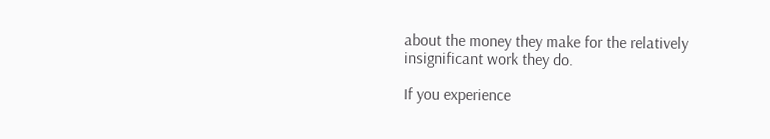about the money they make for the relatively insignificant work they do.

If you experience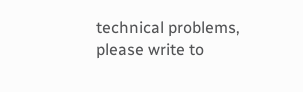technical problems, please write to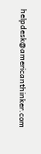helpdesk@americanthinker.com